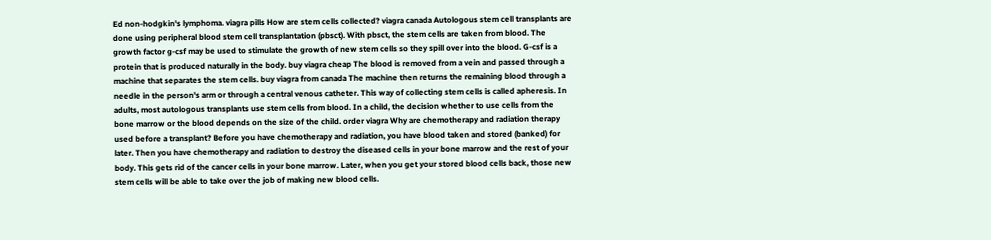Ed non-hodgkin's lymphoma. viagra pills How are stem cells collected? viagra canada Autologous stem cell transplants are done using peripheral blood stem cell transplantation (pbsct). With pbsct, the stem cells are taken from blood. The growth factor g-csf may be used to stimulate the growth of new stem cells so they spill over into the blood. G-csf is a protein that is produced naturally in the body. buy viagra cheap The blood is removed from a vein and passed through a machine that separates the stem cells. buy viagra from canada The machine then returns the remaining blood through a needle in the person's arm or through a central venous catheter. This way of collecting stem cells is called apheresis. In adults, most autologous transplants use stem cells from blood. In a child, the decision whether to use cells from the bone marrow or the blood depends on the size of the child. order viagra Why are chemotherapy and radiation therapy used before a transplant? Before you have chemotherapy and radiation, you have blood taken and stored (banked) for later. Then you have chemotherapy and radiation to destroy the diseased cells in your bone marrow and the rest of your body. This gets rid of the cancer cells in your bone marrow. Later, when you get your stored blood cells back, those new stem cells will be able to take over the job of making new blood cells.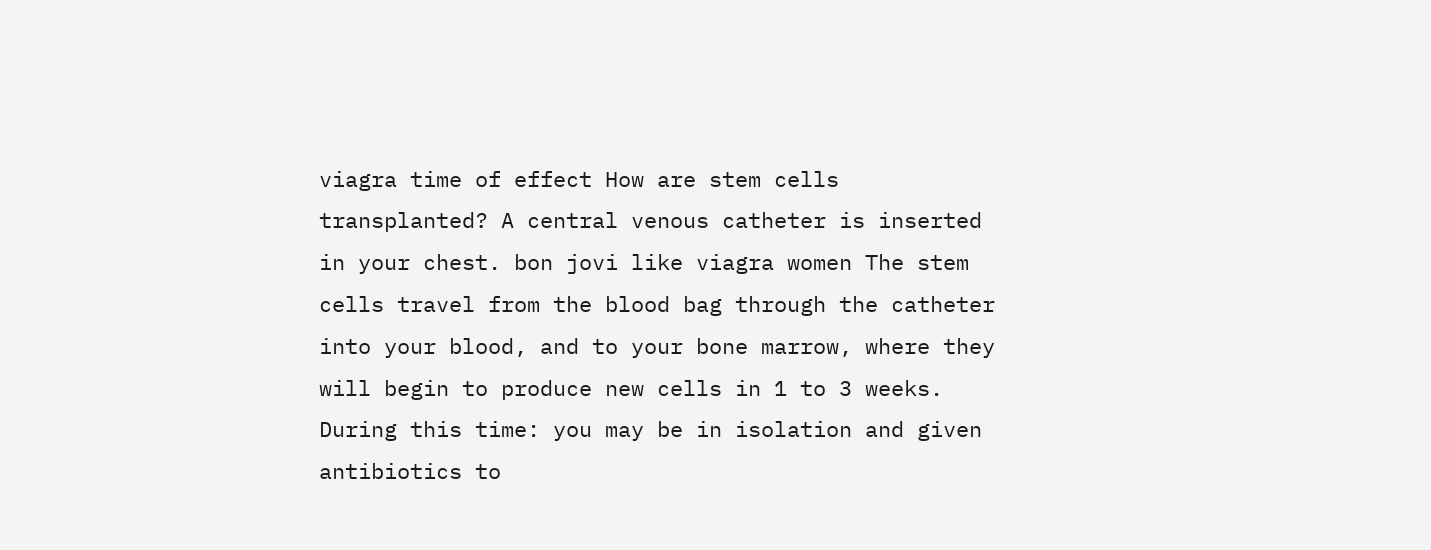viagra time of effect How are stem cells transplanted? A central venous catheter is inserted in your chest. bon jovi like viagra women The stem cells travel from the blood bag through the catheter into your blood, and to your bone marrow, where they will begin to produce new cells in 1 to 3 weeks. During this time: you may be in isolation and given antibiotics to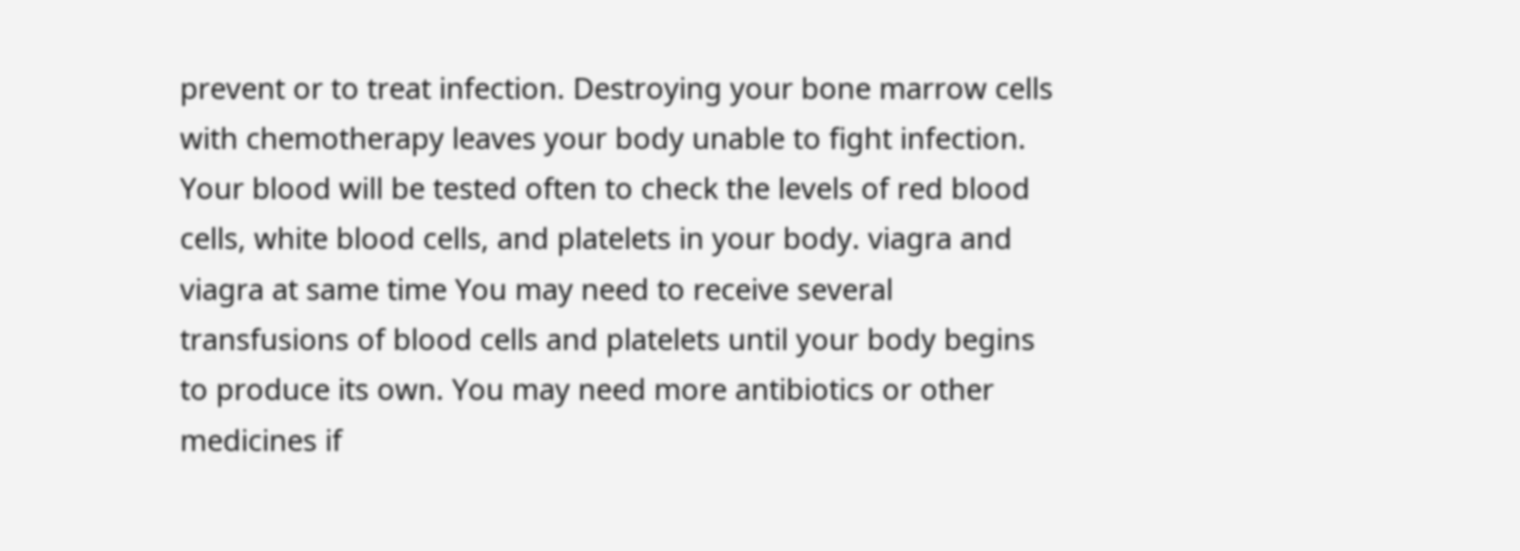prevent or to treat infection. Destroying your bone marrow cells with chemotherapy leaves your body unable to fight infection. Your blood will be tested often to check the levels of red blood cells, white blood cells, and platelets in your body. viagra and viagra at same time You may need to receive several transfusions of blood cells and platelets until your body begins to produce its own. You may need more antibiotics or other medicines if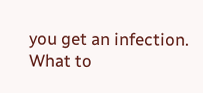you get an infection. What to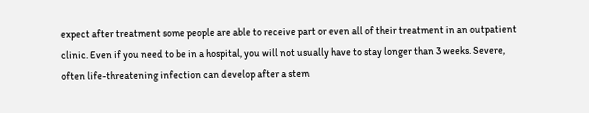expect after treatment some people are able to receive part or even all of their treatment in an outpatient clinic. Even if you need to be in a hospital, you will not usually have to stay longer than 3 weeks. Severe, often life-threatening infection can develop after a stem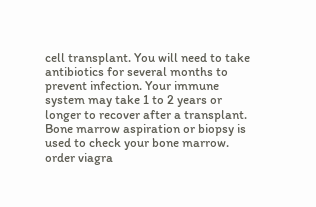cell transplant. You will need to take antibiotics for several months to prevent infection. Your immune system may take 1 to 2 years or longer to recover after a transplant. Bone marrow aspiration or biopsy is used to check your bone marrow. order viagra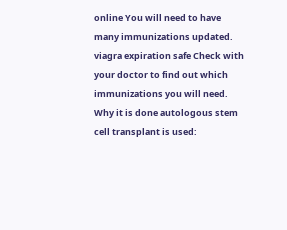online You will need to have many immunizations updated. viagra expiration safe Check with your doctor to find out which immunizations you will need. Why it is done autologous stem cell transplant is used: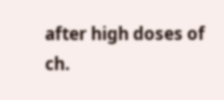after high doses of ch.